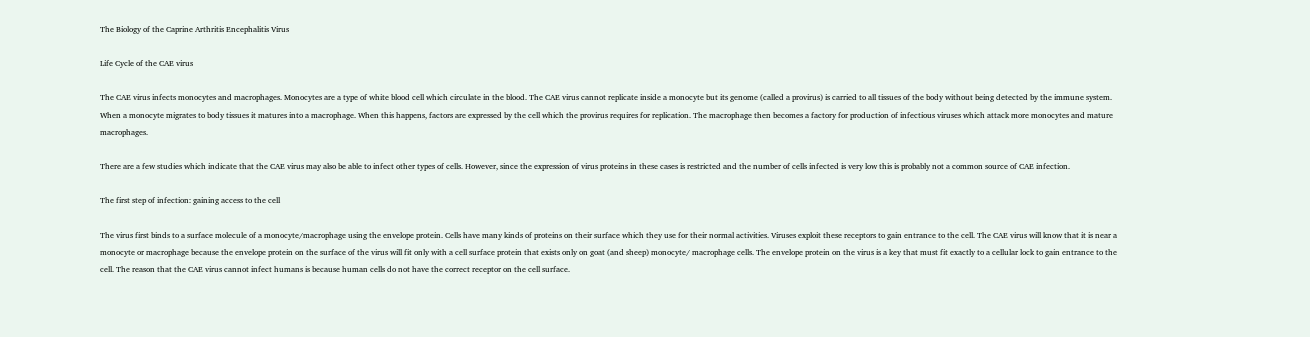The Biology of the Caprine Arthritis Encephalitis Virus

Life Cycle of the CAE virus

The CAE virus infects monocytes and macrophages. Monocytes are a type of white blood cell which circulate in the blood. The CAE virus cannot replicate inside a monocyte but its genome (called a provirus) is carried to all tissues of the body without being detected by the immune system. When a monocyte migrates to body tissues it matures into a macrophage. When this happens, factors are expressed by the cell which the provirus requires for replication. The macrophage then becomes a factory for production of infectious viruses which attack more monocytes and mature macrophages.

There are a few studies which indicate that the CAE virus may also be able to infect other types of cells. However, since the expression of virus proteins in these cases is restricted and the number of cells infected is very low this is probably not a common source of CAE infection.

The first step of infection: gaining access to the cell

The virus first binds to a surface molecule of a monocyte/macrophage using the envelope protein. Cells have many kinds of proteins on their surface which they use for their normal activities. Viruses exploit these receptors to gain entrance to the cell. The CAE virus will know that it is near a monocyte or macrophage because the envelope protein on the surface of the virus will fit only with a cell surface protein that exists only on goat (and sheep) monocyte/ macrophage cells. The envelope protein on the virus is a key that must fit exactly to a cellular lock to gain entrance to the cell. The reason that the CAE virus cannot infect humans is because human cells do not have the correct receptor on the cell surface.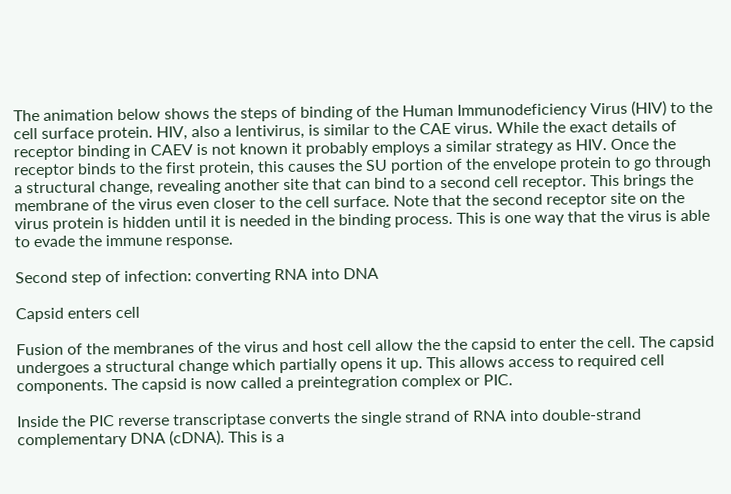The animation below shows the steps of binding of the Human Immunodeficiency Virus (HIV) to the cell surface protein. HIV, also a lentivirus, is similar to the CAE virus. While the exact details of receptor binding in CAEV is not known it probably employs a similar strategy as HIV. Once the receptor binds to the first protein, this causes the SU portion of the envelope protein to go through a structural change, revealing another site that can bind to a second cell receptor. This brings the membrane of the virus even closer to the cell surface. Note that the second receptor site on the virus protein is hidden until it is needed in the binding process. This is one way that the virus is able to evade the immune response.

Second step of infection: converting RNA into DNA

Capsid enters cell

Fusion of the membranes of the virus and host cell allow the the capsid to enter the cell. The capsid undergoes a structural change which partially opens it up. This allows access to required cell components. The capsid is now called a preintegration complex or PIC.

Inside the PIC reverse transcriptase converts the single strand of RNA into double-strand complementary DNA (cDNA). This is a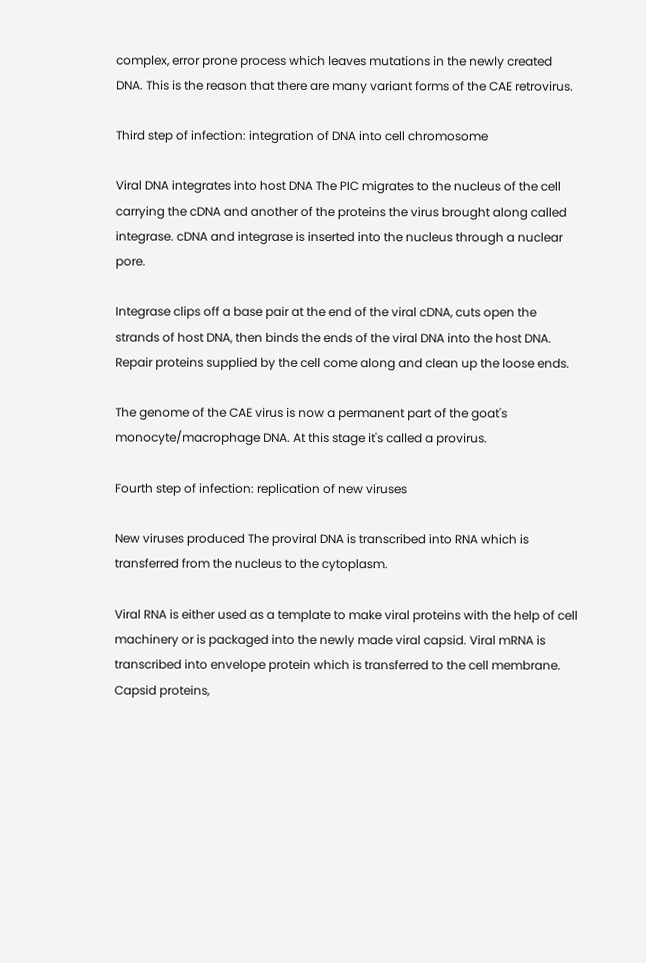complex, error prone process which leaves mutations in the newly created DNA. This is the reason that there are many variant forms of the CAE retrovirus.

Third step of infection: integration of DNA into cell chromosome

Viral DNA integrates into host DNA The PIC migrates to the nucleus of the cell carrying the cDNA and another of the proteins the virus brought along called integrase. cDNA and integrase is inserted into the nucleus through a nuclear pore.

Integrase clips off a base pair at the end of the viral cDNA, cuts open the strands of host DNA, then binds the ends of the viral DNA into the host DNA. Repair proteins supplied by the cell come along and clean up the loose ends.

The genome of the CAE virus is now a permanent part of the goat's monocyte/macrophage DNA. At this stage it's called a provirus.

Fourth step of infection: replication of new viruses

New viruses produced The proviral DNA is transcribed into RNA which is transferred from the nucleus to the cytoplasm.

Viral RNA is either used as a template to make viral proteins with the help of cell machinery or is packaged into the newly made viral capsid. Viral mRNA is transcribed into envelope protein which is transferred to the cell membrane. Capsid proteins,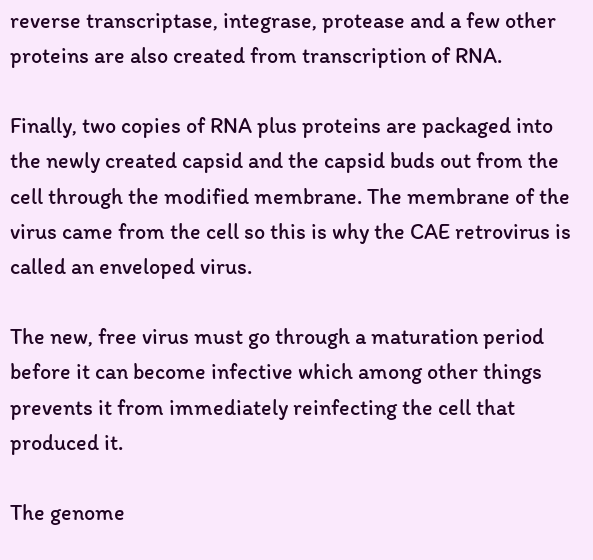reverse transcriptase, integrase, protease and a few other proteins are also created from transcription of RNA.

Finally, two copies of RNA plus proteins are packaged into the newly created capsid and the capsid buds out from the cell through the modified membrane. The membrane of the virus came from the cell so this is why the CAE retrovirus is called an enveloped virus.

The new, free virus must go through a maturation period before it can become infective which among other things prevents it from immediately reinfecting the cell that produced it.

The genome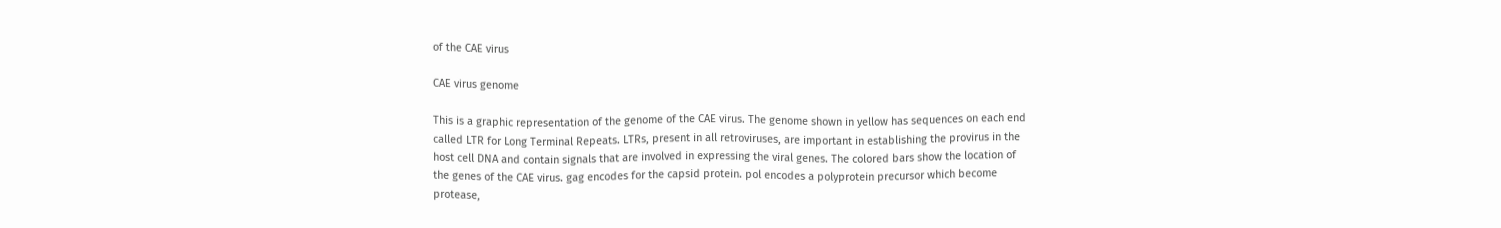of the CAE virus

CAE virus genome

This is a graphic representation of the genome of the CAE virus. The genome shown in yellow has sequences on each end called LTR for Long Terminal Repeats. LTRs, present in all retroviruses, are important in establishing the provirus in the host cell DNA and contain signals that are involved in expressing the viral genes. The colored bars show the location of the genes of the CAE virus. gag encodes for the capsid protein. pol encodes a polyprotein precursor which become protease,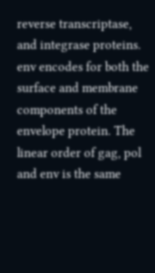reverse transcriptase, and integrase proteins. env encodes for both the surface and membrane components of the envelope protein. The linear order of gag, pol and env is the same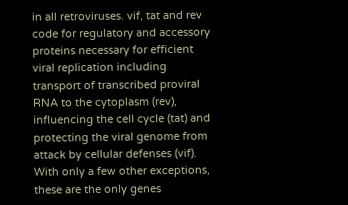in all retroviruses. vif, tat and rev code for regulatory and accessory proteins necessary for efficient viral replication including transport of transcribed proviral RNA to the cytoplasm (rev), influencing the cell cycle (tat) and protecting the viral genome from attack by cellular defenses (vif). With only a few other exceptions, these are the only genes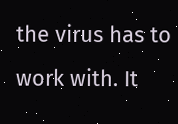the virus has to work with. It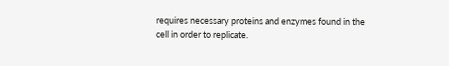requires necessary proteins and enzymes found in the cell in order to replicate.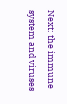Next: the immune system and viruses